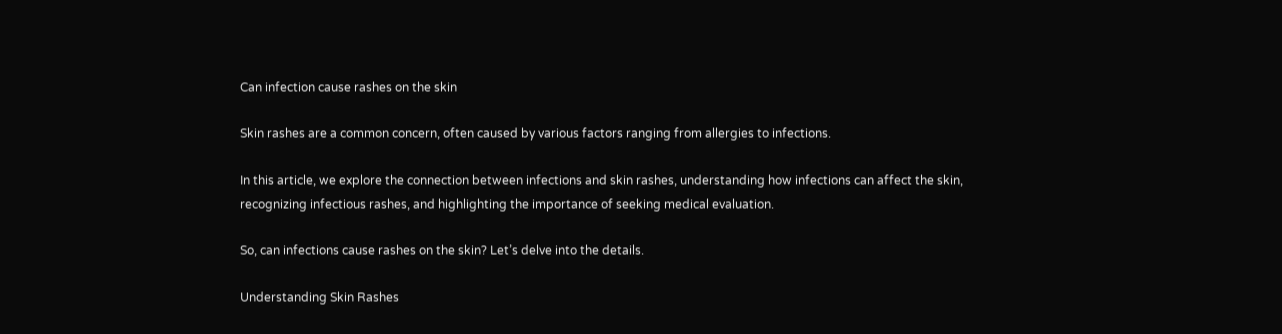Can infection cause rashes on the skin

Skin rashes are a common concern, often caused by various factors ranging from allergies to infections.

In this article, we explore the connection between infections and skin rashes, understanding how infections can affect the skin, recognizing infectious rashes, and highlighting the importance of seeking medical evaluation.

So, can infections cause rashes on the skin? Let’s delve into the details.

Understanding Skin Rashes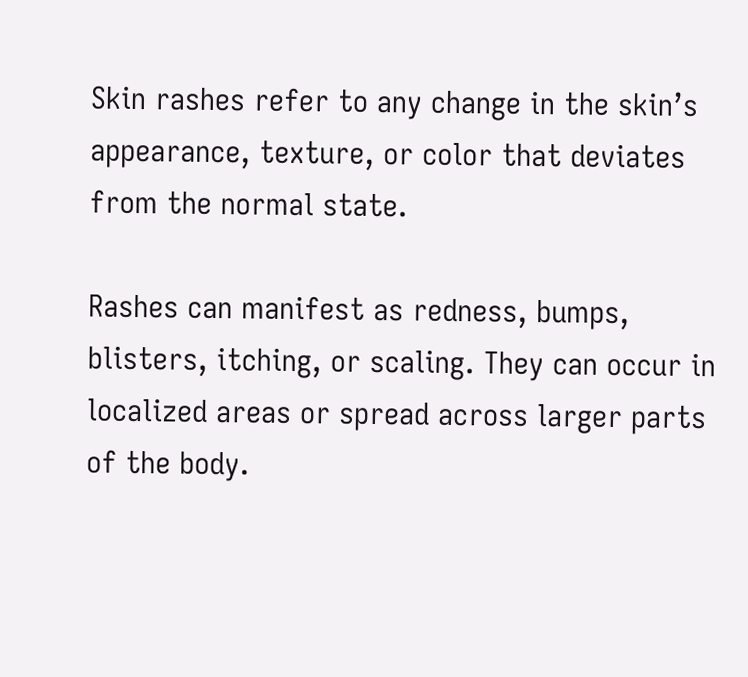Skin rashes refer to any change in the skin’s appearance, texture, or color that deviates from the normal state.

Rashes can manifest as redness, bumps, blisters, itching, or scaling. They can occur in localized areas or spread across larger parts of the body.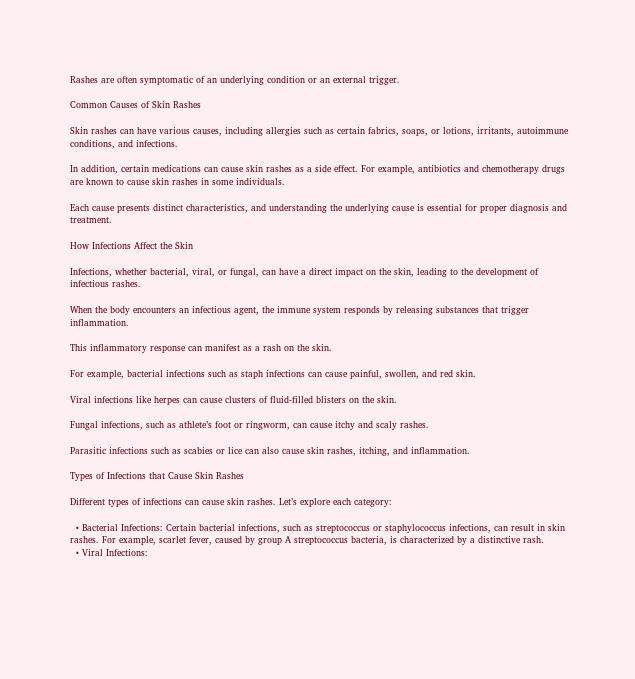Rashes are often symptomatic of an underlying condition or an external trigger.

Common Causes of Skin Rashes

Skin rashes can have various causes, including allergies such as certain fabrics, soaps, or lotions, irritants, autoimmune conditions, and infections.

In addition, certain medications can cause skin rashes as a side effect. For example, antibiotics and chemotherapy drugs are known to cause skin rashes in some individuals.

Each cause presents distinct characteristics, and understanding the underlying cause is essential for proper diagnosis and treatment.

How Infections Affect the Skin

Infections, whether bacterial, viral, or fungal, can have a direct impact on the skin, leading to the development of infectious rashes.

When the body encounters an infectious agent, the immune system responds by releasing substances that trigger inflammation.

This inflammatory response can manifest as a rash on the skin.

For example, bacterial infections such as staph infections can cause painful, swollen, and red skin.

Viral infections like herpes can cause clusters of fluid-filled blisters on the skin.

Fungal infections, such as athlete’s foot or ringworm, can cause itchy and scaly rashes.

Parasitic infections such as scabies or lice can also cause skin rashes, itching, and inflammation.

Types of Infections that Cause Skin Rashes

Different types of infections can cause skin rashes. Let’s explore each category:

  • Bacterial Infections: Certain bacterial infections, such as streptococcus or staphylococcus infections, can result in skin rashes. For example, scarlet fever, caused by group A streptococcus bacteria, is characterized by a distinctive rash.
  • Viral Infections: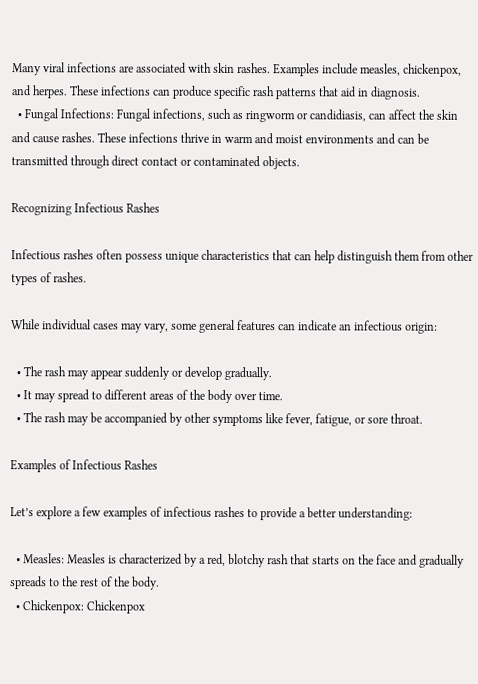Many viral infections are associated with skin rashes. Examples include measles, chickenpox, and herpes. These infections can produce specific rash patterns that aid in diagnosis.
  • Fungal Infections: Fungal infections, such as ringworm or candidiasis, can affect the skin and cause rashes. These infections thrive in warm and moist environments and can be transmitted through direct contact or contaminated objects.

Recognizing Infectious Rashes

Infectious rashes often possess unique characteristics that can help distinguish them from other types of rashes.

While individual cases may vary, some general features can indicate an infectious origin:

  • The rash may appear suddenly or develop gradually.
  • It may spread to different areas of the body over time.
  • The rash may be accompanied by other symptoms like fever, fatigue, or sore throat.

Examples of Infectious Rashes

Let’s explore a few examples of infectious rashes to provide a better understanding:

  • Measles: Measles is characterized by a red, blotchy rash that starts on the face and gradually spreads to the rest of the body.
  • Chickenpox: Chickenpox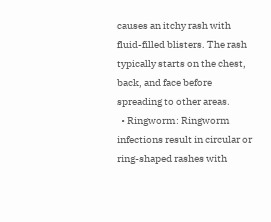causes an itchy rash with fluid-filled blisters. The rash typically starts on the chest, back, and face before spreading to other areas.
  • Ringworm: Ringworm infections result in circular or ring-shaped rashes with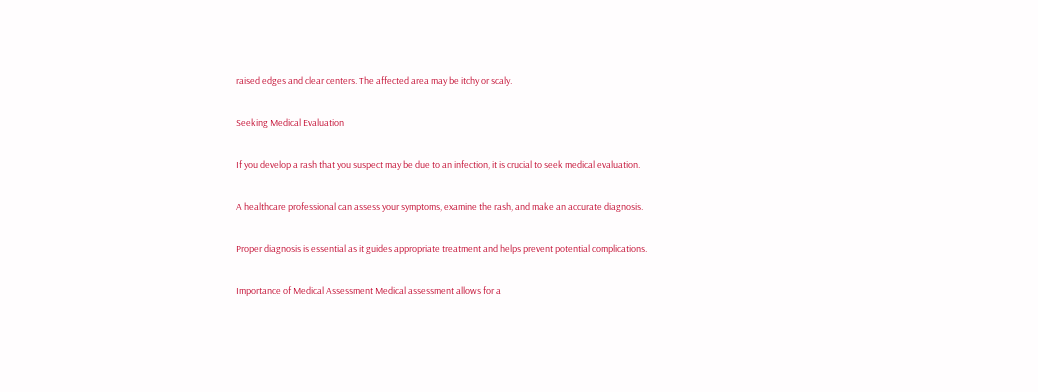raised edges and clear centers. The affected area may be itchy or scaly.

Seeking Medical Evaluation

If you develop a rash that you suspect may be due to an infection, it is crucial to seek medical evaluation.

A healthcare professional can assess your symptoms, examine the rash, and make an accurate diagnosis.

Proper diagnosis is essential as it guides appropriate treatment and helps prevent potential complications.

Importance of Medical Assessment Medical assessment allows for a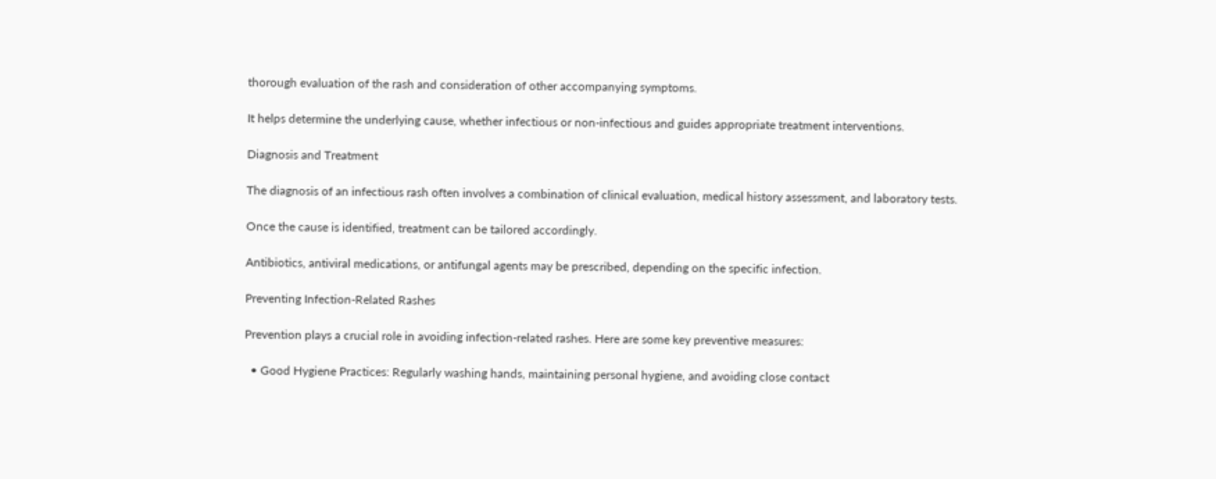thorough evaluation of the rash and consideration of other accompanying symptoms.

It helps determine the underlying cause, whether infectious or non-infectious and guides appropriate treatment interventions.

Diagnosis and Treatment

The diagnosis of an infectious rash often involves a combination of clinical evaluation, medical history assessment, and laboratory tests.

Once the cause is identified, treatment can be tailored accordingly.

Antibiotics, antiviral medications, or antifungal agents may be prescribed, depending on the specific infection.

Preventing Infection-Related Rashes

Prevention plays a crucial role in avoiding infection-related rashes. Here are some key preventive measures:

  • Good Hygiene Practices: Regularly washing hands, maintaining personal hygiene, and avoiding close contact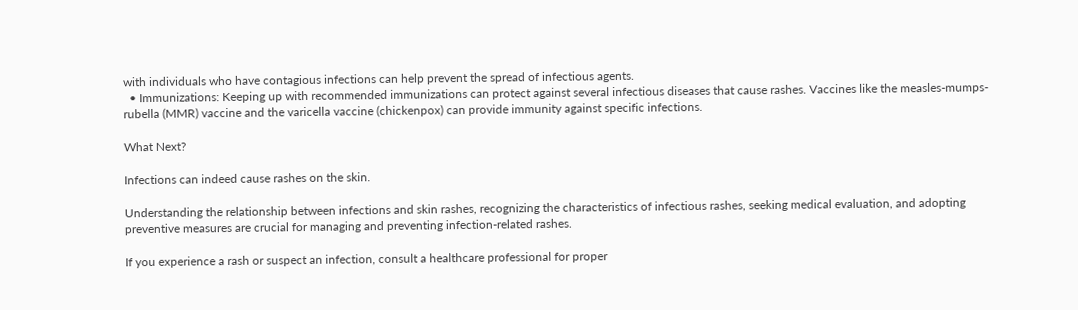with individuals who have contagious infections can help prevent the spread of infectious agents.
  • Immunizations: Keeping up with recommended immunizations can protect against several infectious diseases that cause rashes. Vaccines like the measles-mumps-rubella (MMR) vaccine and the varicella vaccine (chickenpox) can provide immunity against specific infections.

What Next?

Infections can indeed cause rashes on the skin.

Understanding the relationship between infections and skin rashes, recognizing the characteristics of infectious rashes, seeking medical evaluation, and adopting preventive measures are crucial for managing and preventing infection-related rashes.

If you experience a rash or suspect an infection, consult a healthcare professional for proper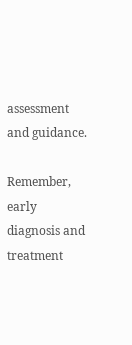assessment and guidance.

Remember, early diagnosis and treatment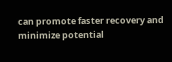can promote faster recovery and minimize potential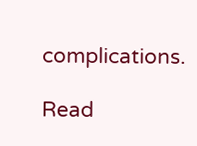complications.

Read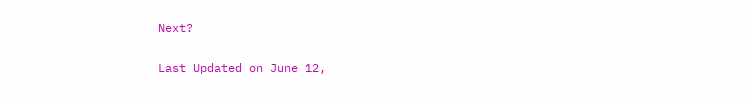Next?

Last Updated on June 12,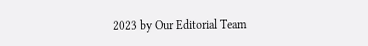2023 by Our Editorial Team